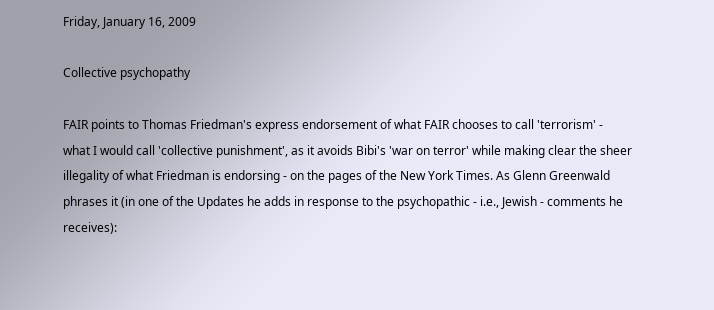Friday, January 16, 2009

Collective psychopathy

FAIR points to Thomas Friedman's express endorsement of what FAIR chooses to call 'terrorism' - what I would call 'collective punishment', as it avoids Bibi's 'war on terror' while making clear the sheer illegality of what Friedman is endorsing - on the pages of the New York Times. As Glenn Greenwald phrases it (in one of the Updates he adds in response to the psychopathic - i.e., Jewish - comments he receives):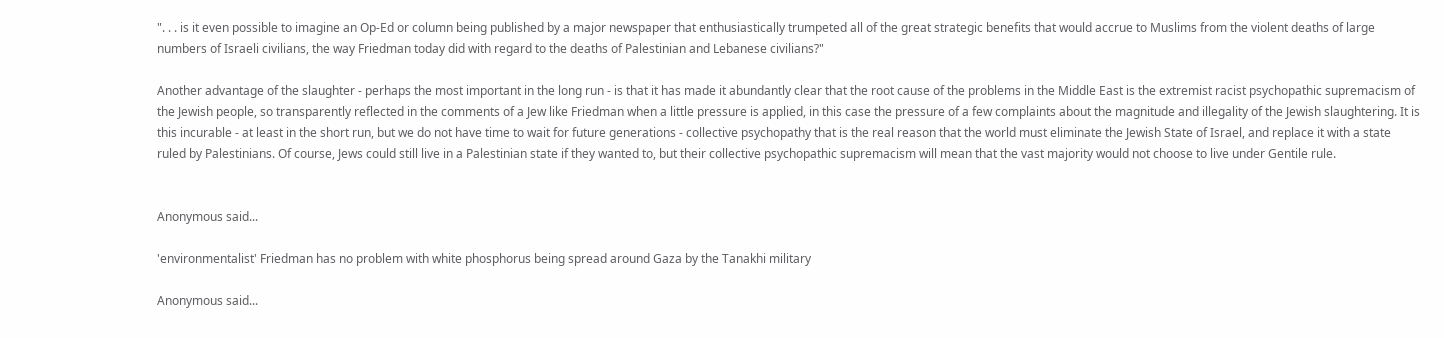". . . is it even possible to imagine an Op-Ed or column being published by a major newspaper that enthusiastically trumpeted all of the great strategic benefits that would accrue to Muslims from the violent deaths of large numbers of Israeli civilians, the way Friedman today did with regard to the deaths of Palestinian and Lebanese civilians?"

Another advantage of the slaughter - perhaps the most important in the long run - is that it has made it abundantly clear that the root cause of the problems in the Middle East is the extremist racist psychopathic supremacism of the Jewish people, so transparently reflected in the comments of a Jew like Friedman when a little pressure is applied, in this case the pressure of a few complaints about the magnitude and illegality of the Jewish slaughtering. It is this incurable - at least in the short run, but we do not have time to wait for future generations - collective psychopathy that is the real reason that the world must eliminate the Jewish State of Israel, and replace it with a state ruled by Palestinians. Of course, Jews could still live in a Palestinian state if they wanted to, but their collective psychopathic supremacism will mean that the vast majority would not choose to live under Gentile rule.


Anonymous said...

'environmentalist' Friedman has no problem with white phosphorus being spread around Gaza by the Tanakhi military

Anonymous said...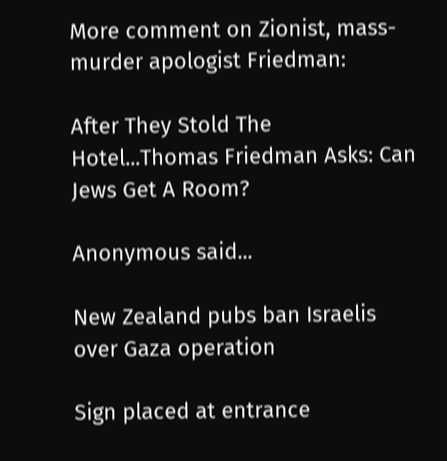More comment on Zionist, mass-murder apologist Friedman:

After They Stold The Hotel...Thomas Friedman Asks: Can Jews Get A Room?

Anonymous said...

New Zealand pubs ban Israelis over Gaza operation

Sign placed at entrance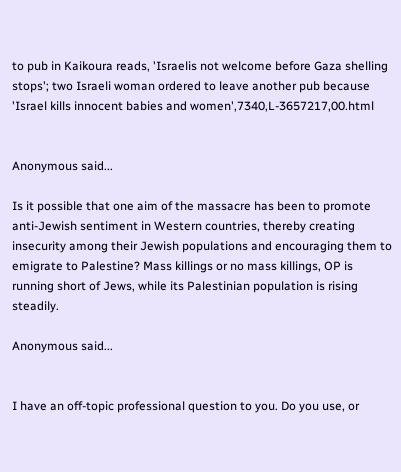to pub in Kaikoura reads, 'Israelis not welcome before Gaza shelling stops'; two Israeli woman ordered to leave another pub because 'Israel kills innocent babies and women',7340,L-3657217,00.html


Anonymous said...

Is it possible that one aim of the massacre has been to promote anti-Jewish sentiment in Western countries, thereby creating insecurity among their Jewish populations and encouraging them to emigrate to Palestine? Mass killings or no mass killings, OP is running short of Jews, while its Palestinian population is rising steadily.

Anonymous said...


I have an off-topic professional question to you. Do you use, or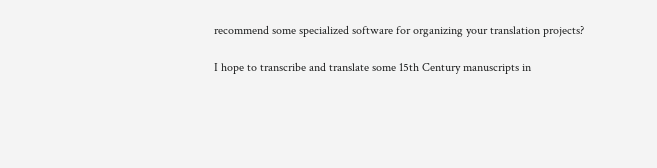recommend some specialized software for organizing your translation projects?

I hope to transcribe and translate some 15th Century manuscripts in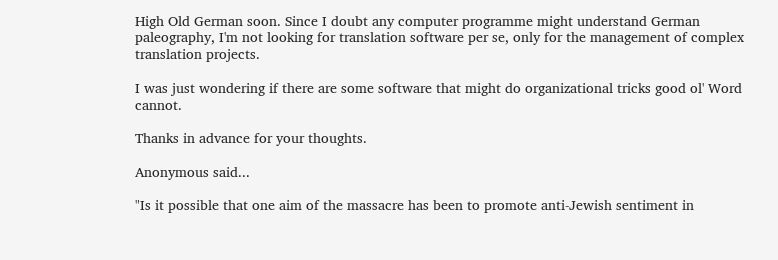High Old German soon. Since I doubt any computer programme might understand German paleography, I'm not looking for translation software per se, only for the management of complex translation projects.

I was just wondering if there are some software that might do organizational tricks good ol' Word cannot.

Thanks in advance for your thoughts.

Anonymous said...

"Is it possible that one aim of the massacre has been to promote anti-Jewish sentiment in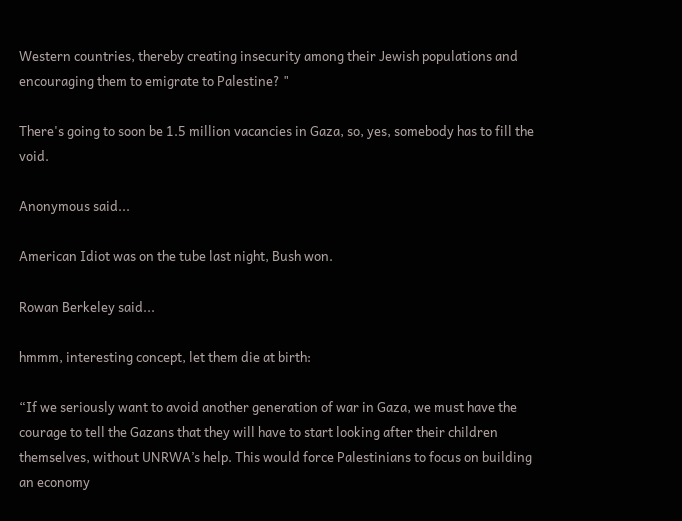Western countries, thereby creating insecurity among their Jewish populations and encouraging them to emigrate to Palestine? "

There's going to soon be 1.5 million vacancies in Gaza, so, yes, somebody has to fill the void.

Anonymous said...

American Idiot was on the tube last night, Bush won.

Rowan Berkeley said...

hmmm, interesting concept, let them die at birth:

“If we seriously want to avoid another generation of war in Gaza, we must have the courage to tell the Gazans that they will have to start looking after their children themselves, without UNRWA’s help. This would force Palestinians to focus on building an economy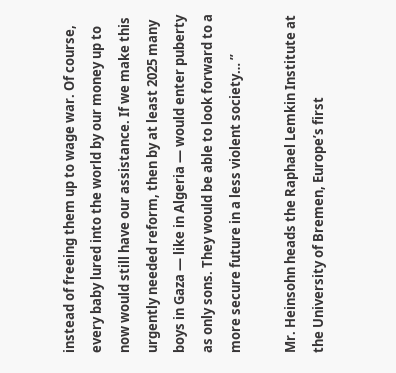instead of freeing them up to wage war. Of course, every baby lured into the world by our money up to now would still have our assistance. If we make this urgently needed reform, then by at least 2025 many boys in Gaza — like in Algeria — would enter puberty as only sons. They would be able to look forward to a more secure future in a less violent society… ”

Mr. Heinsohn heads the Raphael Lemkin Institute at the University of Bremen, Europe’s first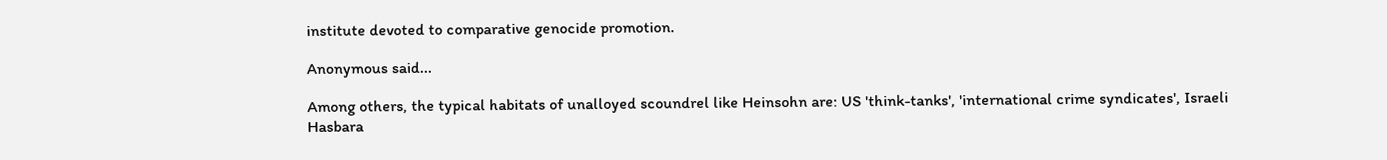institute devoted to comparative genocide promotion.

Anonymous said...

Among others, the typical habitats of unalloyed scoundrel like Heinsohn are: US 'think-tanks', 'international crime syndicates', Israeli Hasbara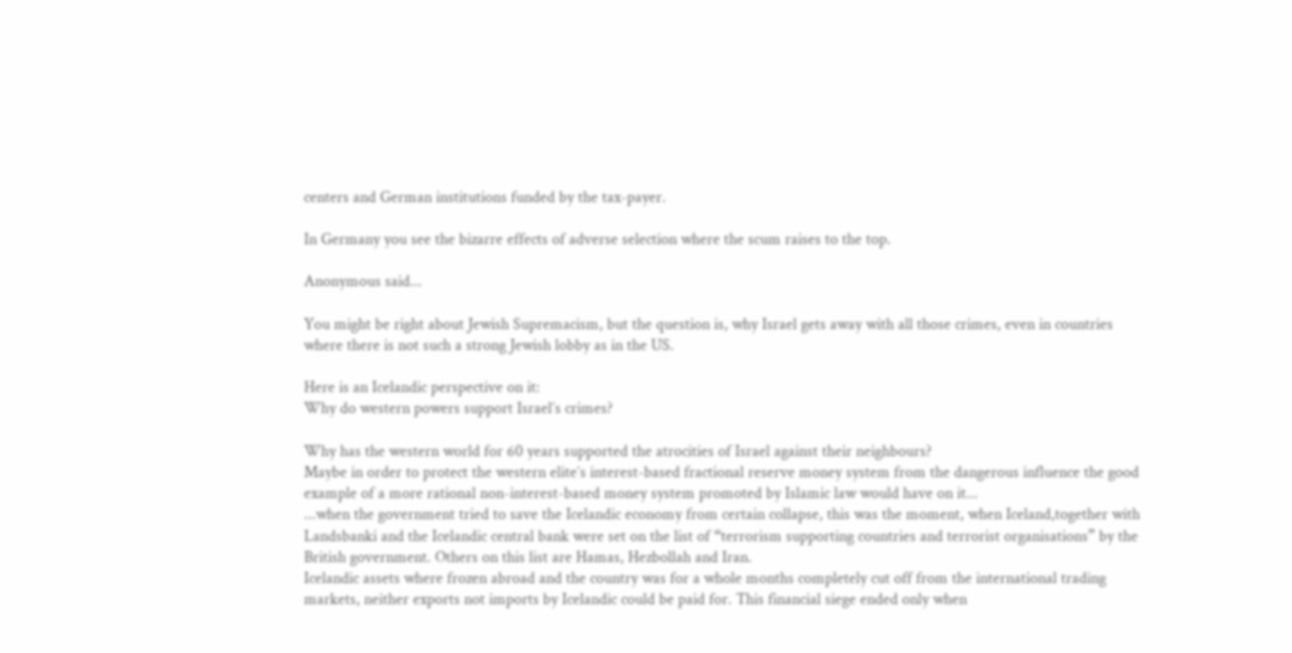centers and German institutions funded by the tax-payer.

In Germany you see the bizarre effects of adverse selection where the scum raises to the top.

Anonymous said...

You might be right about Jewish Supremacism, but the question is, why Israel gets away with all those crimes, even in countries where there is not such a strong Jewish lobby as in the US.

Here is an Icelandic perspective on it:
Why do western powers support Israel´s crimes?

Why has the western world for 60 years supported the atrocities of Israel against their neighbours?
Maybe in order to protect the western elite´s interest-based fractional reserve money system from the dangerous influence the good example of a more rational non-interest-based money system promoted by Islamic law would have on it...
...when the government tried to save the Icelandic economy from certain collapse, this was the moment, when Iceland,together with Landsbanki and the Icelandic central bank were set on the list of “terrorism supporting countries and terrorist organisations” by the British government. Others on this list are Hamas, Hezbollah and Iran.
Icelandic assets where frozen abroad and the country was for a whole months completely cut off from the international trading markets, neither exports not imports by Icelandic could be paid for. This financial siege ended only when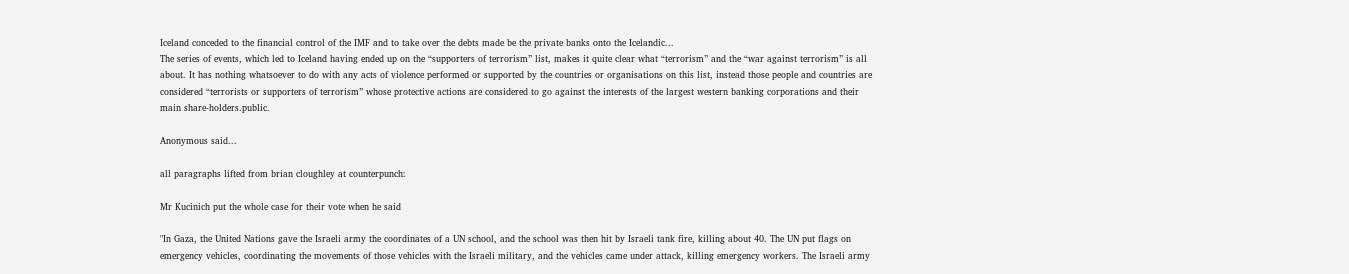Iceland conceded to the financial control of the IMF and to take over the debts made be the private banks onto the Icelandic...
The series of events, which led to Iceland having ended up on the “supporters of terrorism” list, makes it quite clear what “terrorism” and the “war against terrorism” is all about. It has nothing whatsoever to do with any acts of violence performed or supported by the countries or organisations on this list, instead those people and countries are considered “terrorists or supporters of terrorism” whose protective actions are considered to go against the interests of the largest western banking corporations and their main share-holders.public.

Anonymous said...

all paragraphs lifted from brian cloughley at counterpunch:

Mr Kucinich put the whole case for their vote when he said

"In Gaza, the United Nations gave the Israeli army the coordinates of a UN school, and the school was then hit by Israeli tank fire, killing about 40. The UN put flags on emergency vehicles, coordinating the movements of those vehicles with the Israeli military, and the vehicles came under attack, killing emergency workers. The Israeli army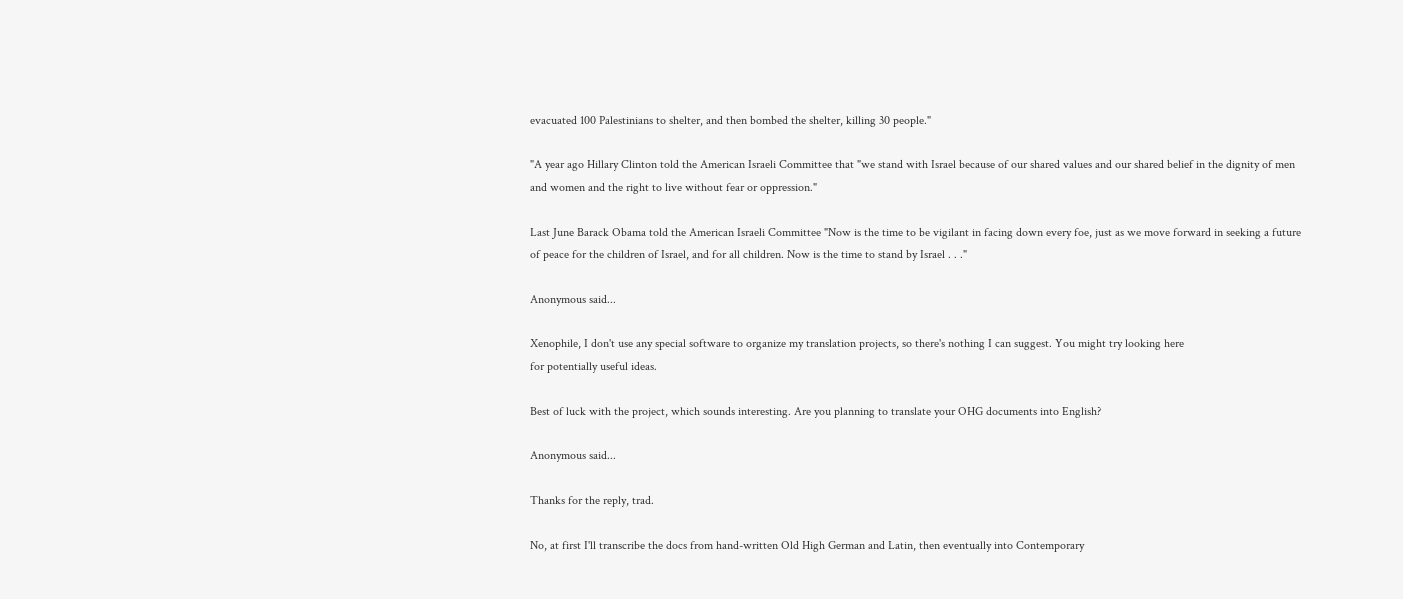evacuated 100 Palestinians to shelter, and then bombed the shelter, killing 30 people."

"A year ago Hillary Clinton told the American Israeli Committee that "we stand with Israel because of our shared values and our shared belief in the dignity of men and women and the right to live without fear or oppression."

Last June Barack Obama told the American Israeli Committee "Now is the time to be vigilant in facing down every foe, just as we move forward in seeking a future of peace for the children of Israel, and for all children. Now is the time to stand by Israel . . ."

Anonymous said...

Xenophile, I don't use any special software to organize my translation projects, so there's nothing I can suggest. You might try looking here
for potentially useful ideas.

Best of luck with the project, which sounds interesting. Are you planning to translate your OHG documents into English?

Anonymous said...

Thanks for the reply, trad.

No, at first I'll transcribe the docs from hand-written Old High German and Latin, then eventually into Contemporary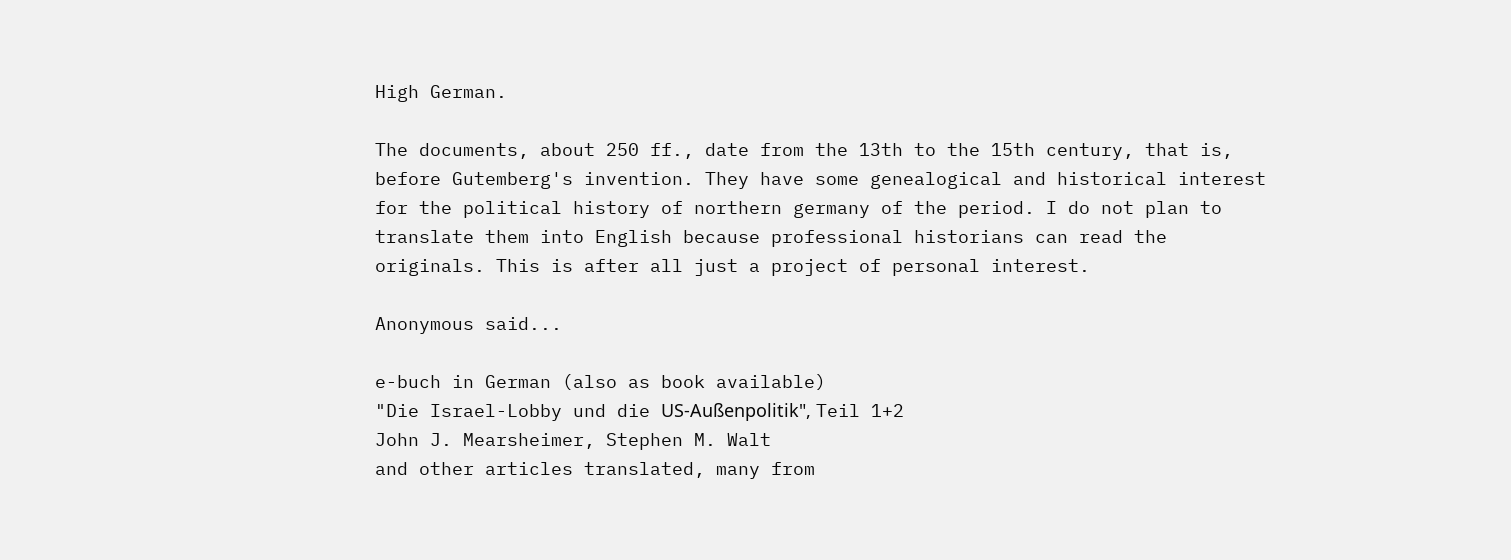High German.

The documents, about 250 ff., date from the 13th to the 15th century, that is, before Gutemberg's invention. They have some genealogical and historical interest for the political history of northern germany of the period. I do not plan to translate them into English because professional historians can read the originals. This is after all just a project of personal interest.

Anonymous said...

e-buch in German (also as book available)
"Die Israel-Lobby und die US-Außenpolitik", Teil 1+2
John J. Mearsheimer, Stephen M. Walt
and other articles translated, many from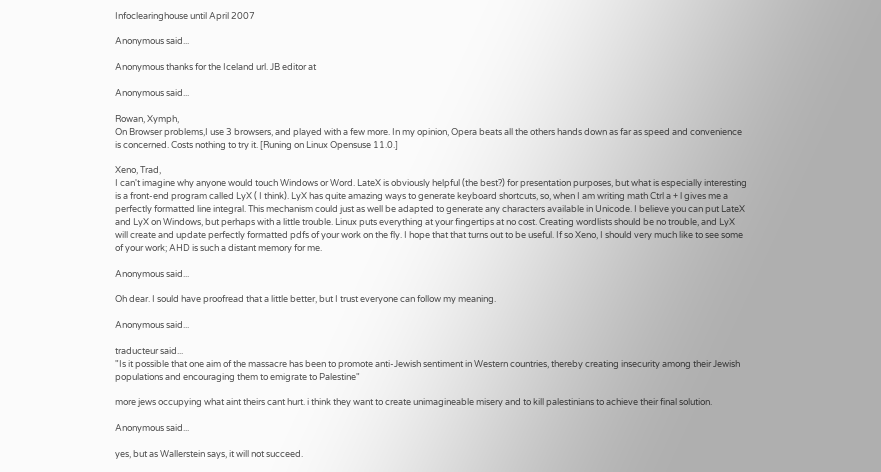Infoclearinghouse until April 2007

Anonymous said...

Anonymous thanks for the Iceland url. JB editor at

Anonymous said...

Rowan, Xymph,
On Browser problems,I use 3 browsers, and played with a few more. In my opinion, Opera beats all the others hands down as far as speed and convenience is concerned. Costs nothing to try it. [Runing on Linux Opensuse 11.0.]

Xeno, Trad,
I can't imagine why anyone would touch Windows or Word. LateX is obviously helpful (the best?) for presentation purposes, but what is especially interesting is a front-end program called LyX ( I think). LyX has quite amazing ways to generate keyboard shortcuts, so, when I am writing math Ctrl a + l gives me a perfectly formatted line integral. This mechanism could just as well be adapted to generate any characters available in Unicode. I believe you can put LateX and LyX on Windows, but perhaps with a little trouble. Linux puts everything at your fingertips at no cost. Creating wordlists should be no trouble, and LyX will create and update perfectly formatted pdfs of your work on the fly. I hope that that turns out to be useful. If so Xeno, I should very much like to see some of your work; AHD is such a distant memory for me.

Anonymous said...

Oh dear. I sould have proofread that a little better, but I trust everyone can follow my meaning.

Anonymous said...

traducteur said...
"Is it possible that one aim of the massacre has been to promote anti-Jewish sentiment in Western countries, thereby creating insecurity among their Jewish populations and encouraging them to emigrate to Palestine"

more jews occupying what aint theirs cant hurt. i think they want to create unimagineable misery and to kill palestinians to achieve their final solution.

Anonymous said...

yes, but as Wallerstein says, it will not succeed.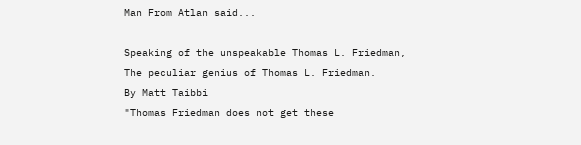Man From Atlan said...

Speaking of the unspeakable Thomas L. Friedman,
The peculiar genius of Thomas L. Friedman.
By Matt Taibbi
"Thomas Friedman does not get these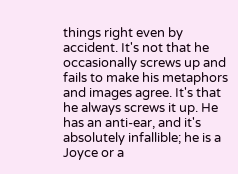things right even by accident. It's not that he occasionally screws up and fails to make his metaphors and images agree. It's that he always screws it up. He has an anti-ear, and it's absolutely infallible; he is a Joyce or a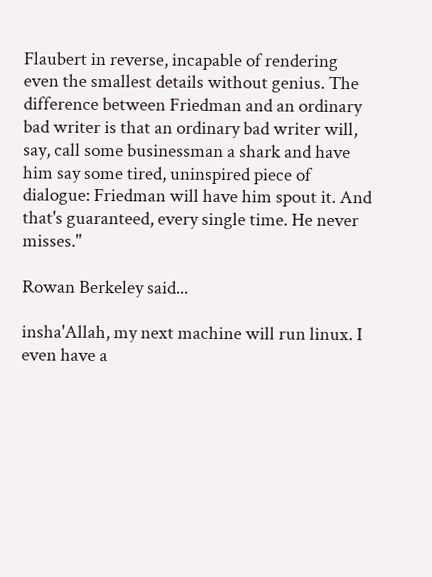Flaubert in reverse, incapable of rendering even the smallest details without genius. The difference between Friedman and an ordinary bad writer is that an ordinary bad writer will, say, call some businessman a shark and have him say some tired, uninspired piece of dialogue: Friedman will have him spout it. And that's guaranteed, every single time. He never misses."

Rowan Berkeley said...

insha'Allah, my next machine will run linux. I even have a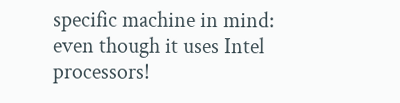specific machine in mind:
even though it uses Intel processors!